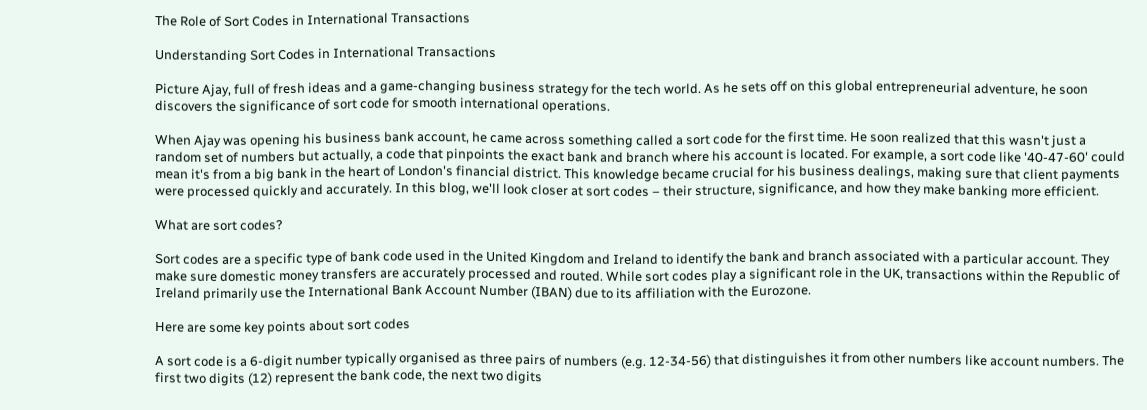The Role of Sort Codes in International Transactions

Understanding Sort Codes in International Transactions

Picture Ajay, full of fresh ideas and a game-changing business strategy for the tech world. As he sets off on this global entrepreneurial adventure, he soon discovers the significance of sort code for smooth international operations.

When Ajay was opening his business bank account, he came across something called a sort code for the first time. He soon realized that this wasn't just a random set of numbers but actually, a code that pinpoints the exact bank and branch where his account is located. For example, a sort code like '40-47-60' could mean it's from a big bank in the heart of London's financial district. This knowledge became crucial for his business dealings, making sure that client payments were processed quickly and accurately. In this blog, we'll look closer at sort codes – their structure, significance, and how they make banking more efficient.

What are sort codes?

Sort codes are a specific type of bank code used in the United Kingdom and Ireland to identify the bank and branch associated with a particular account. They make sure domestic money transfers are accurately processed and routed. While sort codes play a significant role in the UK, transactions within the Republic of Ireland primarily use the International Bank Account Number (IBAN) due to its affiliation with the Eurozone.

Here are some key points about sort codes

A sort code is a 6-digit number typically organised as three pairs of numbers (e.g. 12-34-56) that distinguishes it from other numbers like account numbers. The first two digits (12) represent the bank code, the next two digits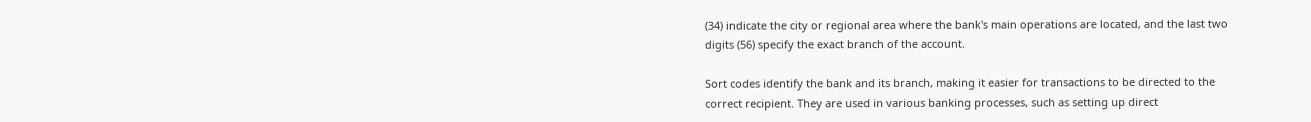(34) indicate the city or regional area where the bank's main operations are located, and the last two digits (56) specify the exact branch of the account.

Sort codes identify the bank and its branch, making it easier for transactions to be directed to the correct recipient. They are used in various banking processes, such as setting up direct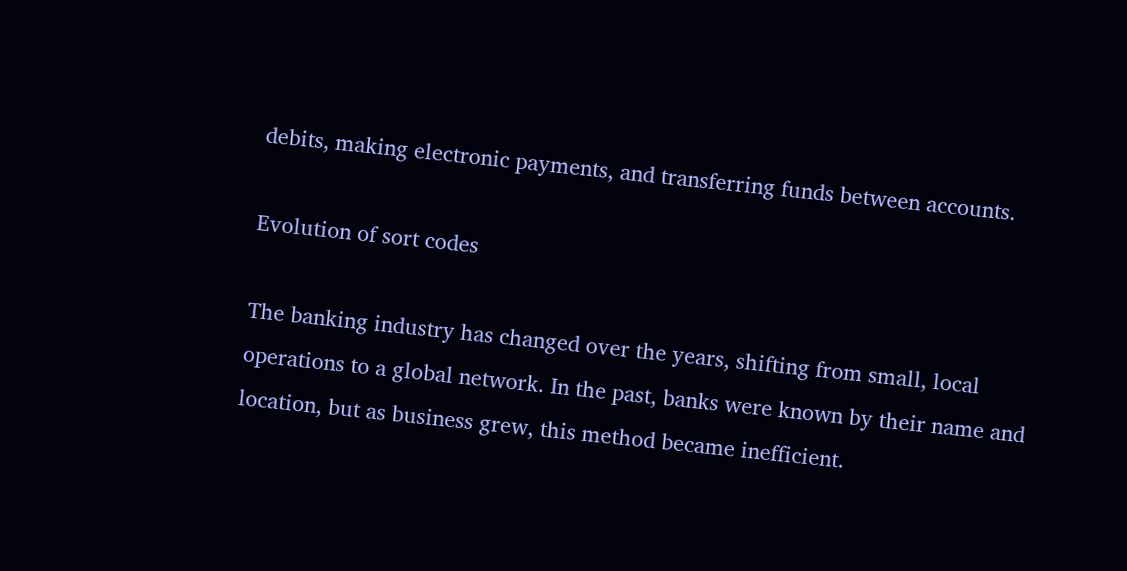debits, making electronic payments, and transferring funds between accounts.

Evolution of sort codes

The banking industry has changed over the years, shifting from small, local operations to a global network. In the past, banks were known by their name and location, but as business grew, this method became inefficient.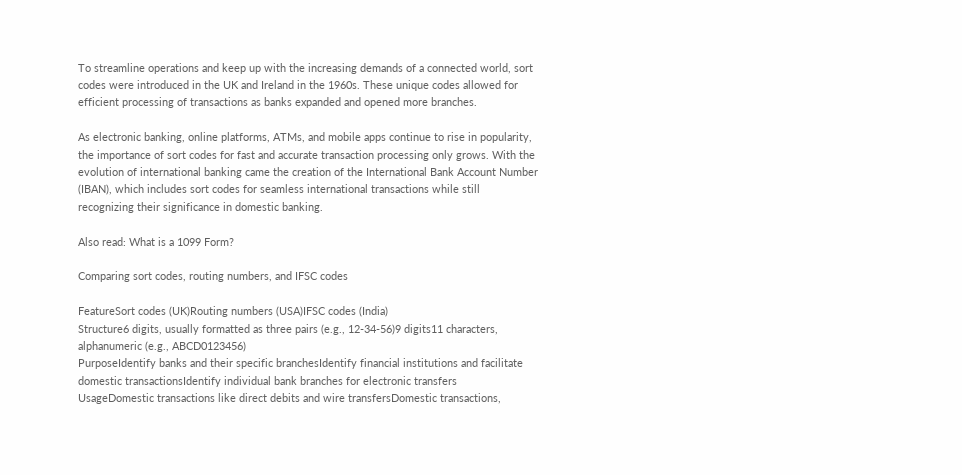To streamline operations and keep up with the increasing demands of a connected world, sort codes were introduced in the UK and Ireland in the 1960s. These unique codes allowed for efficient processing of transactions as banks expanded and opened more branches.

As electronic banking, online platforms, ATMs, and mobile apps continue to rise in popularity, the importance of sort codes for fast and accurate transaction processing only grows. With the evolution of international banking came the creation of the International Bank Account Number (IBAN), which includes sort codes for seamless international transactions while still recognizing their significance in domestic banking.

Also read: What is a 1099 Form?

Comparing sort codes, routing numbers, and IFSC codes

FeatureSort codes (UK)Routing numbers (USA)IFSC codes (India)
Structure6 digits, usually formatted as three pairs (e.g., 12-34-56)9 digits11 characters, alphanumeric (e.g., ABCD0123456)
PurposeIdentify banks and their specific branchesIdentify financial institutions and facilitate domestic transactionsIdentify individual bank branches for electronic transfers
UsageDomestic transactions like direct debits and wire transfersDomestic transactions,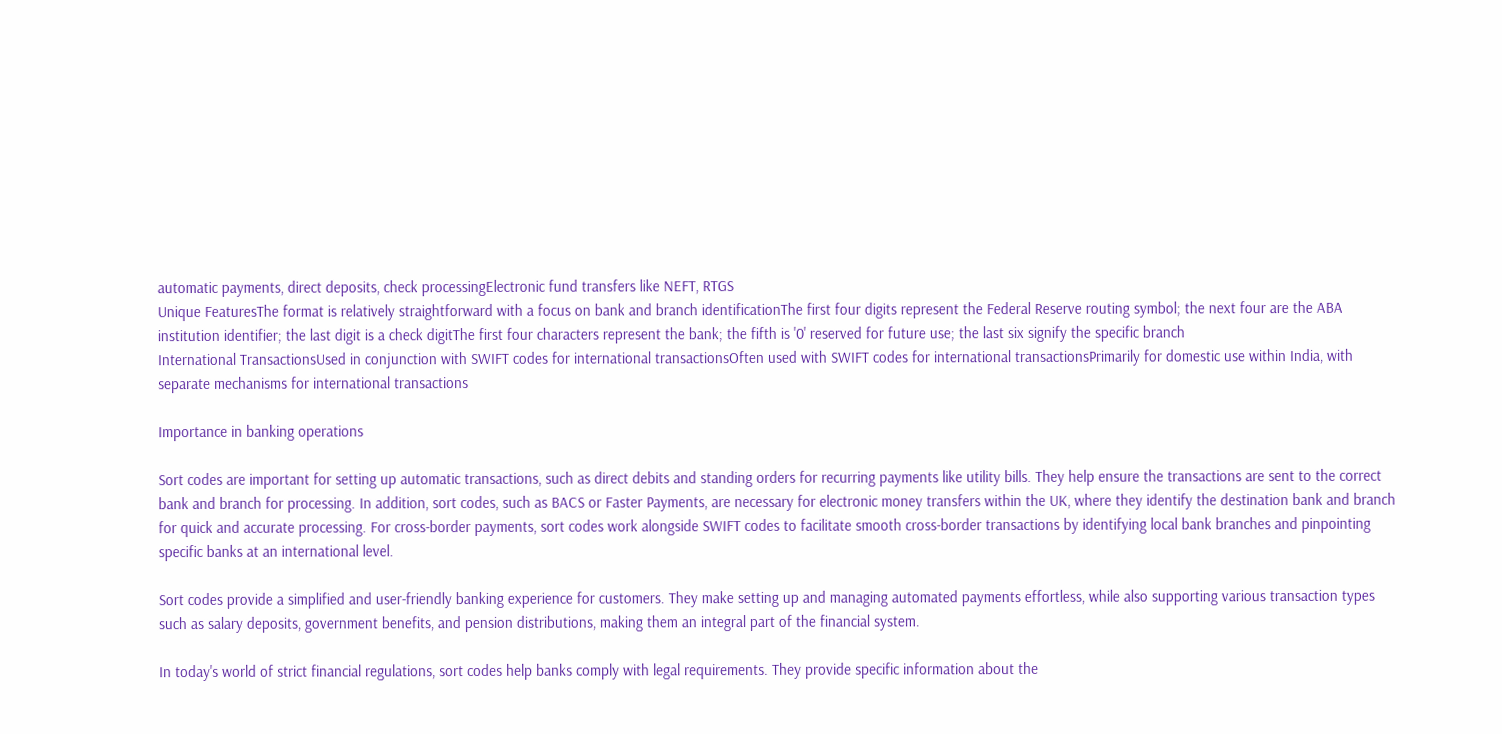automatic payments, direct deposits, check processingElectronic fund transfers like NEFT, RTGS
Unique FeaturesThe format is relatively straightforward with a focus on bank and branch identificationThe first four digits represent the Federal Reserve routing symbol; the next four are the ABA institution identifier; the last digit is a check digitThe first four characters represent the bank; the fifth is '0' reserved for future use; the last six signify the specific branch
International TransactionsUsed in conjunction with SWIFT codes for international transactionsOften used with SWIFT codes for international transactionsPrimarily for domestic use within India, with separate mechanisms for international transactions

Importance in banking operations

Sort codes are important for setting up automatic transactions, such as direct debits and standing orders for recurring payments like utility bills. They help ensure the transactions are sent to the correct bank and branch for processing. In addition, sort codes, such as BACS or Faster Payments, are necessary for electronic money transfers within the UK, where they identify the destination bank and branch for quick and accurate processing. For cross-border payments, sort codes work alongside SWIFT codes to facilitate smooth cross-border transactions by identifying local bank branches and pinpointing specific banks at an international level.

Sort codes provide a simplified and user-friendly banking experience for customers. They make setting up and managing automated payments effortless, while also supporting various transaction types such as salary deposits, government benefits, and pension distributions, making them an integral part of the financial system.

In today's world of strict financial regulations, sort codes help banks comply with legal requirements. They provide specific information about the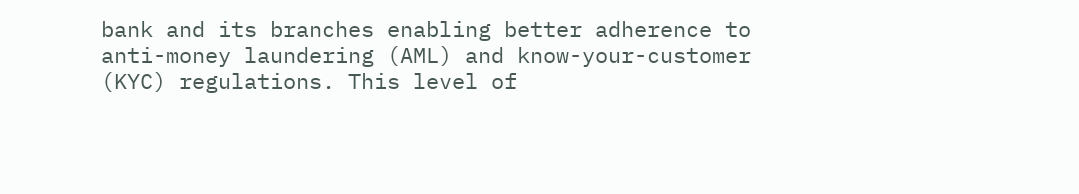bank and its branches enabling better adherence to anti-money laundering (AML) and know-your-customer (KYC) regulations. This level of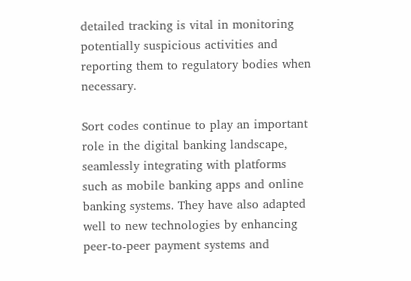detailed tracking is vital in monitoring potentially suspicious activities and reporting them to regulatory bodies when necessary.

Sort codes continue to play an important role in the digital banking landscape, seamlessly integrating with platforms such as mobile banking apps and online banking systems. They have also adapted well to new technologies by enhancing peer-to-peer payment systems and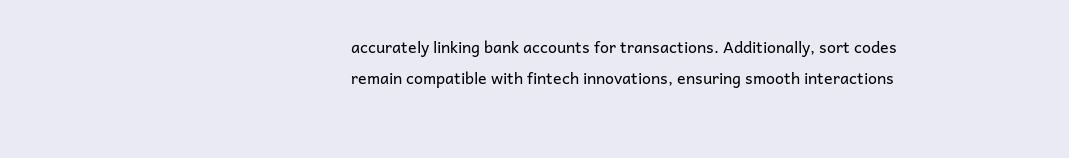accurately linking bank accounts for transactions. Additionally, sort codes remain compatible with fintech innovations, ensuring smooth interactions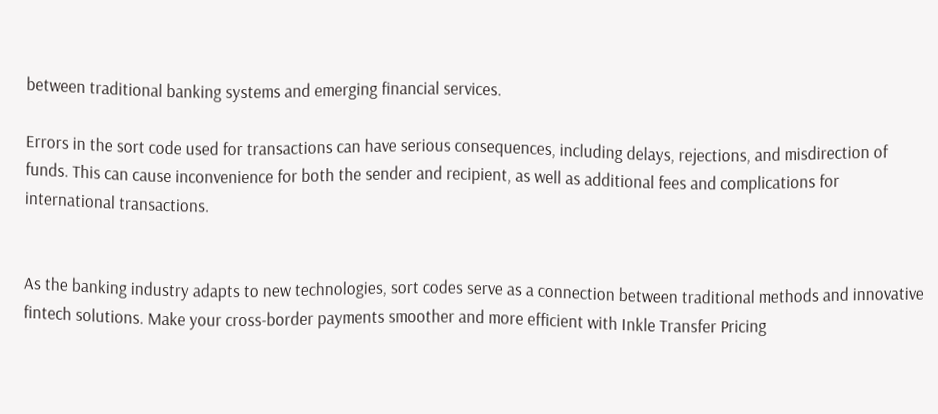between traditional banking systems and emerging financial services.

Errors in the sort code used for transactions can have serious consequences, including delays, rejections, and misdirection of funds. This can cause inconvenience for both the sender and recipient, as well as additional fees and complications for international transactions.


As the banking industry adapts to new technologies, sort codes serve as a connection between traditional methods and innovative fintech solutions. Make your cross-border payments smoother and more efficient with Inkle Transfer Pricing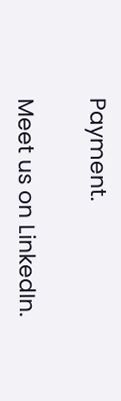Payment.

Meet us on LinkedIn.